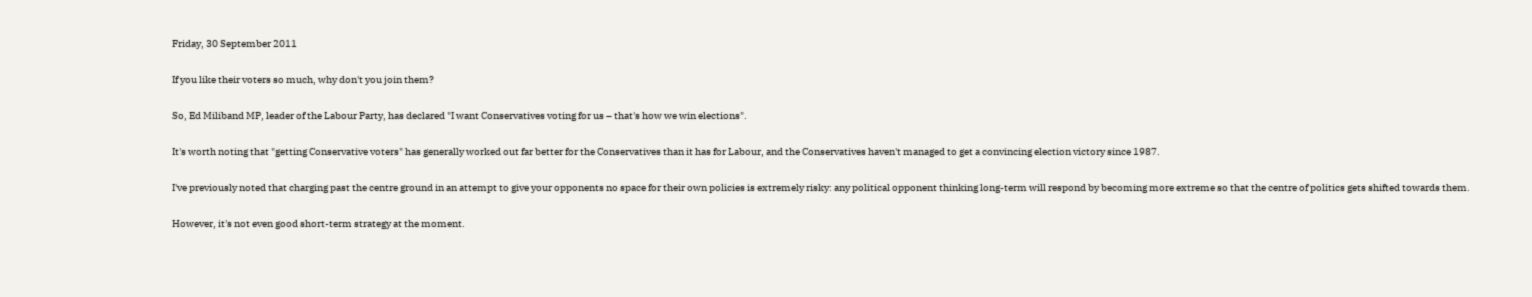Friday, 30 September 2011

If you like their voters so much, why don't you join them?

So, Ed Miliband MP, leader of the Labour Party, has declared "I want Conservatives voting for us – that's how we win elections".

It's worth noting that "getting Conservative voters" has generally worked out far better for the Conservatives than it has for Labour, and the Conservatives haven't managed to get a convincing election victory since 1987.

I've previously noted that charging past the centre ground in an attempt to give your opponents no space for their own policies is extremely risky: any political opponent thinking long-term will respond by becoming more extreme so that the centre of politics gets shifted towards them.

However, it's not even good short-term strategy at the moment.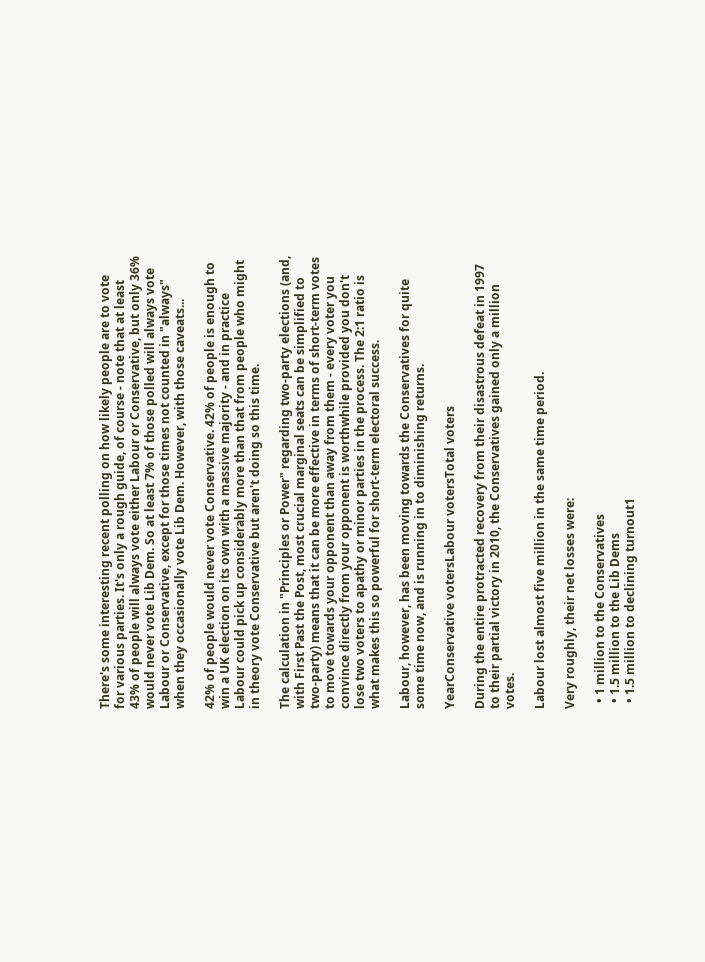There's some interesting recent polling on how likely people are to vote for various parties. It's only a rough guide, of course - note that at least 43% of people will always vote either Labour or Conservative, but only 36% would never vote Lib Dem. So at least 7% of those polled will always vote Labour or Conservative, except for those times not counted in "always" when they occasionally vote Lib Dem. However, with those caveats...

42% of people would never vote Conservative. 42% of people is enough to win a UK election on its own with a massive majority - and in practice Labour could pick up considerably more than that from people who might in theory vote Conservative but aren't doing so this time.

The calculation in "Principles or Power" regarding two-party elections (and, with First Past the Post, most crucial marginal seats can be simplified to two-party) means that it can be more effective in terms of short-term votes to move towards your opponent than away from them - every voter you convince directly from your opponent is worthwhile provided you don't lose two voters to apathy or minor parties in the process. The 2:1 ratio is what makes this so powerful for short-term electoral success.

Labour, however, has been moving towards the Conservatives for quite some time now, and is running in to diminishing returns.

YearConservative votersLabour votersTotal voters

During the entire protracted recovery from their disastrous defeat in 1997 to their partial victory in 2010, the Conservatives gained only a million votes.

Labour lost almost five million in the same time period.

Very roughly, their net losses were:

  • 1 million to the Conservatives
  • 1.5 million to the Lib Dems
  • 1.5 million to declining turnout1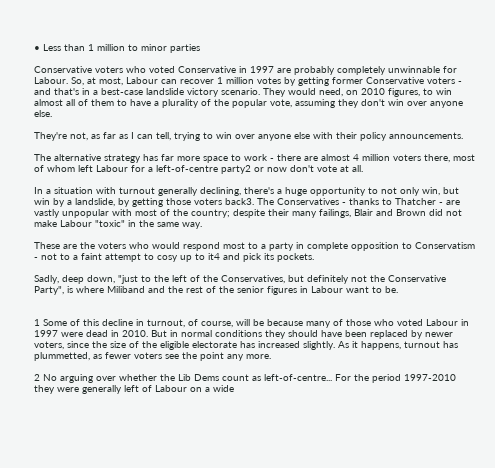• Less than 1 million to minor parties

Conservative voters who voted Conservative in 1997 are probably completely unwinnable for Labour. So, at most, Labour can recover 1 million votes by getting former Conservative voters - and that's in a best-case landslide victory scenario. They would need, on 2010 figures, to win almost all of them to have a plurality of the popular vote, assuming they don't win over anyone else.

They're not, as far as I can tell, trying to win over anyone else with their policy announcements.

The alternative strategy has far more space to work - there are almost 4 million voters there, most of whom left Labour for a left-of-centre party2 or now don't vote at all.

In a situation with turnout generally declining, there's a huge opportunity to not only win, but win by a landslide, by getting those voters back3. The Conservatives - thanks to Thatcher - are vastly unpopular with most of the country; despite their many failings, Blair and Brown did not make Labour "toxic" in the same way.

These are the voters who would respond most to a party in complete opposition to Conservatism - not to a faint attempt to cosy up to it4 and pick its pockets.

Sadly, deep down, "just to the left of the Conservatives, but definitely not the Conservative Party", is where Miliband and the rest of the senior figures in Labour want to be.


1 Some of this decline in turnout, of course, will be because many of those who voted Labour in 1997 were dead in 2010. But in normal conditions they should have been replaced by newer voters, since the size of the eligible electorate has increased slightly. As it happens, turnout has plummetted, as fewer voters see the point any more.

2 No arguing over whether the Lib Dems count as left-of-centre... For the period 1997-2010 they were generally left of Labour on a wide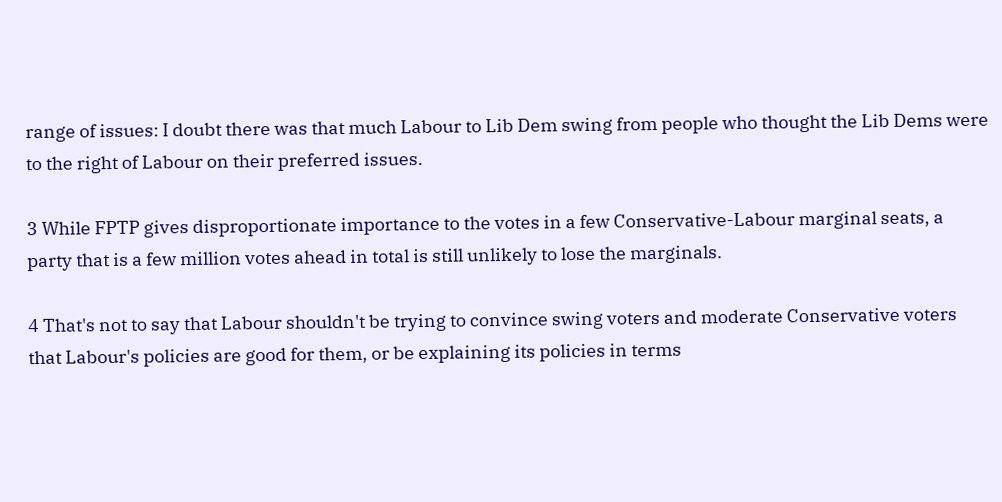range of issues: I doubt there was that much Labour to Lib Dem swing from people who thought the Lib Dems were to the right of Labour on their preferred issues.

3 While FPTP gives disproportionate importance to the votes in a few Conservative-Labour marginal seats, a party that is a few million votes ahead in total is still unlikely to lose the marginals.

4 That's not to say that Labour shouldn't be trying to convince swing voters and moderate Conservative voters that Labour's policies are good for them, or be explaining its policies in terms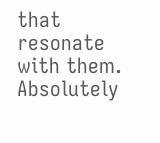that resonate with them. Absolutely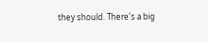they should. There's a big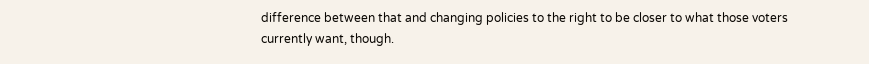difference between that and changing policies to the right to be closer to what those voters currently want, though.